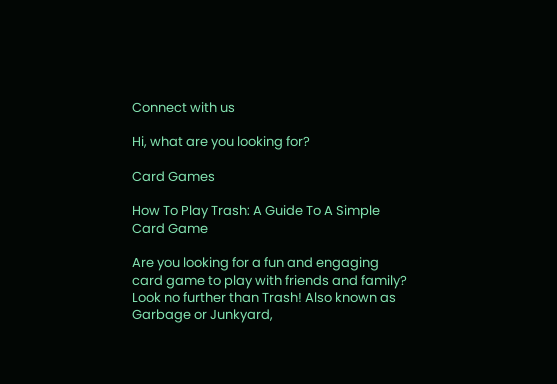Connect with us

Hi, what are you looking for?

Card Games

How To Play Trash: A Guide To A Simple Card Game

Are you looking for a fun and engaging card game to play with friends and family? Look no further than Trash! Also known as Garbage or Junkyard,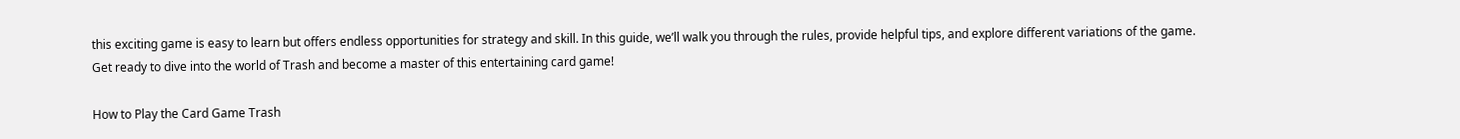this exciting game is easy to learn but offers endless opportunities for strategy and skill. In this guide, we’ll walk you through the rules, provide helpful tips, and explore different variations of the game. Get ready to dive into the world of Trash and become a master of this entertaining card game!

How to Play the Card Game Trash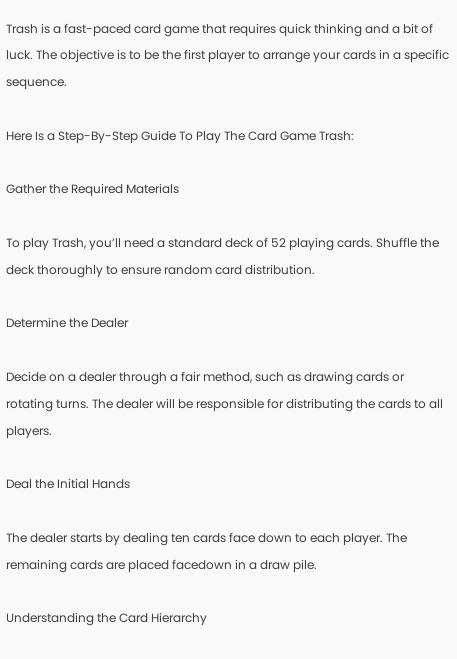Trash is a fast-paced card game that requires quick thinking and a bit of luck. The objective is to be the first player to arrange your cards in a specific sequence.

Here Is a Step-By-Step Guide To Play The Card Game Trash:

Gather the Required Materials

To play Trash, you’ll need a standard deck of 52 playing cards. Shuffle the deck thoroughly to ensure random card distribution.

Determine the Dealer

Decide on a dealer through a fair method, such as drawing cards or rotating turns. The dealer will be responsible for distributing the cards to all players.

Deal the Initial Hands

The dealer starts by dealing ten cards face down to each player. The remaining cards are placed facedown in a draw pile.

Understanding the Card Hierarchy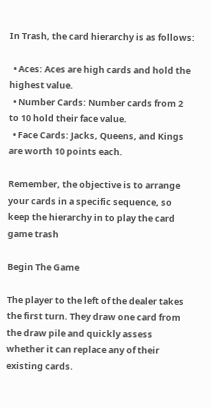In Trash, the card hierarchy is as follows:

  • Aces: Aces are high cards and hold the highest value.
  • Number Cards: Number cards from 2 to 10 hold their face value.
  • Face Cards: Jacks, Queens, and Kings are worth 10 points each.

Remember, the objective is to arrange your cards in a specific sequence, so keep the hierarchy in to play the card game trash

Begin The Game

The player to the left of the dealer takes the first turn. They draw one card from the draw pile and quickly assess whether it can replace any of their existing cards.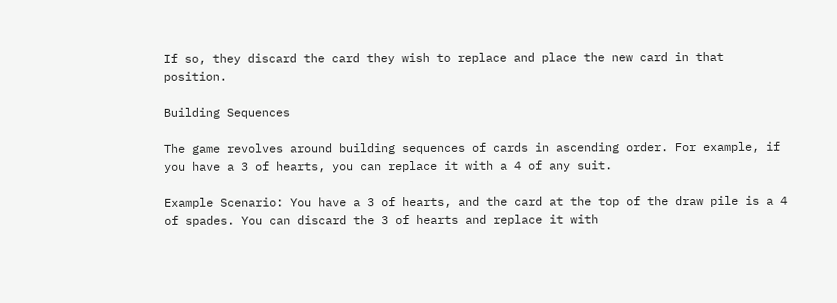If so, they discard the card they wish to replace and place the new card in that position.

Building Sequences

The game revolves around building sequences of cards in ascending order. For example, if you have a 3 of hearts, you can replace it with a 4 of any suit.

Example Scenario: You have a 3 of hearts, and the card at the top of the draw pile is a 4 of spades. You can discard the 3 of hearts and replace it with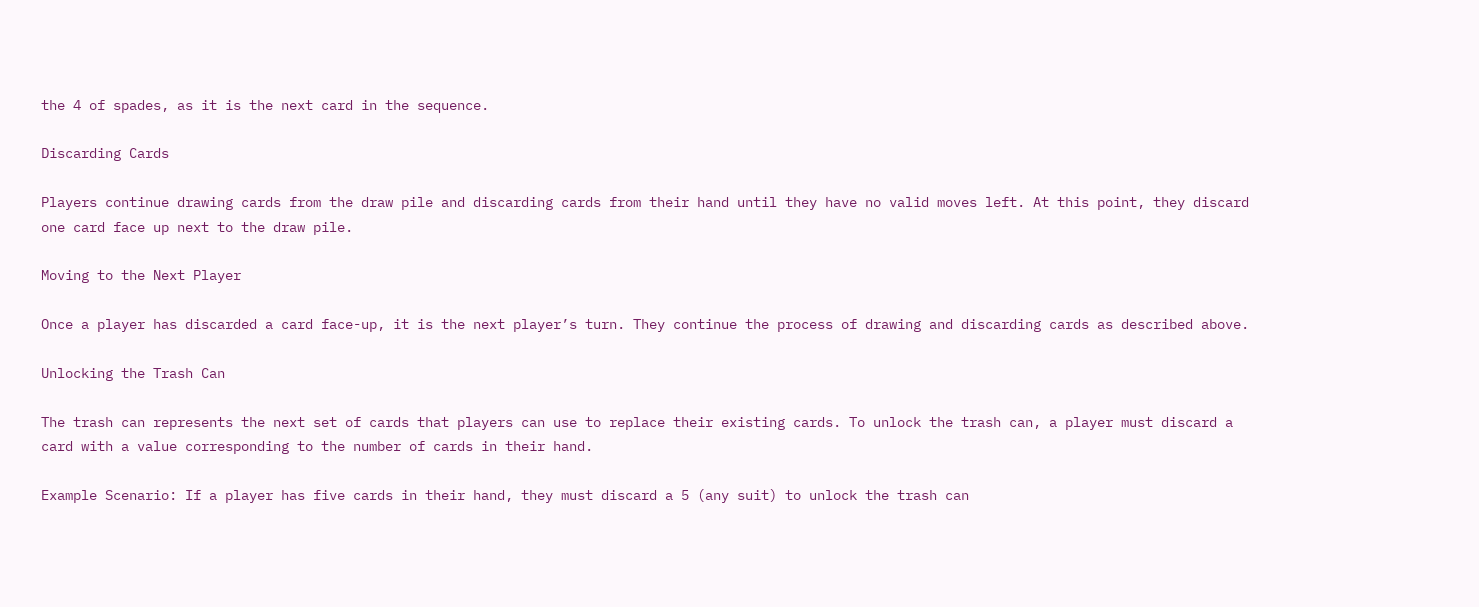the 4 of spades, as it is the next card in the sequence.

Discarding Cards

Players continue drawing cards from the draw pile and discarding cards from their hand until they have no valid moves left. At this point, they discard one card face up next to the draw pile.

Moving to the Next Player

Once a player has discarded a card face-up, it is the next player’s turn. They continue the process of drawing and discarding cards as described above.

Unlocking the Trash Can

The trash can represents the next set of cards that players can use to replace their existing cards. To unlock the trash can, a player must discard a card with a value corresponding to the number of cards in their hand.

Example Scenario: If a player has five cards in their hand, they must discard a 5 (any suit) to unlock the trash can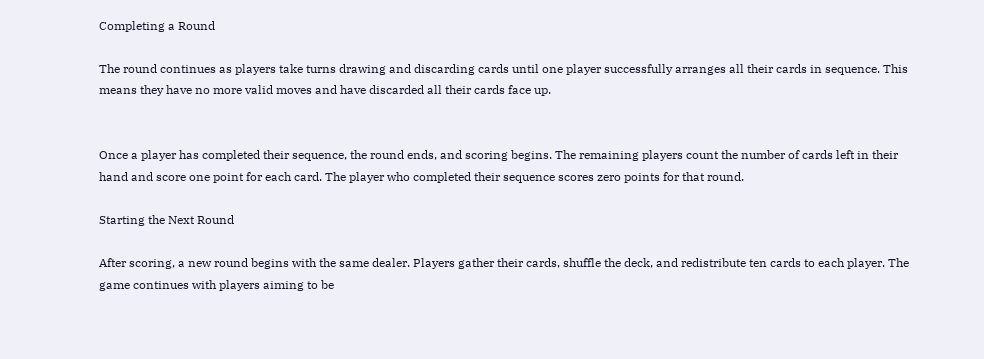Completing a Round

The round continues as players take turns drawing and discarding cards until one player successfully arranges all their cards in sequence. This means they have no more valid moves and have discarded all their cards face up.


Once a player has completed their sequence, the round ends, and scoring begins. The remaining players count the number of cards left in their hand and score one point for each card. The player who completed their sequence scores zero points for that round.

Starting the Next Round

After scoring, a new round begins with the same dealer. Players gather their cards, shuffle the deck, and redistribute ten cards to each player. The game continues with players aiming to be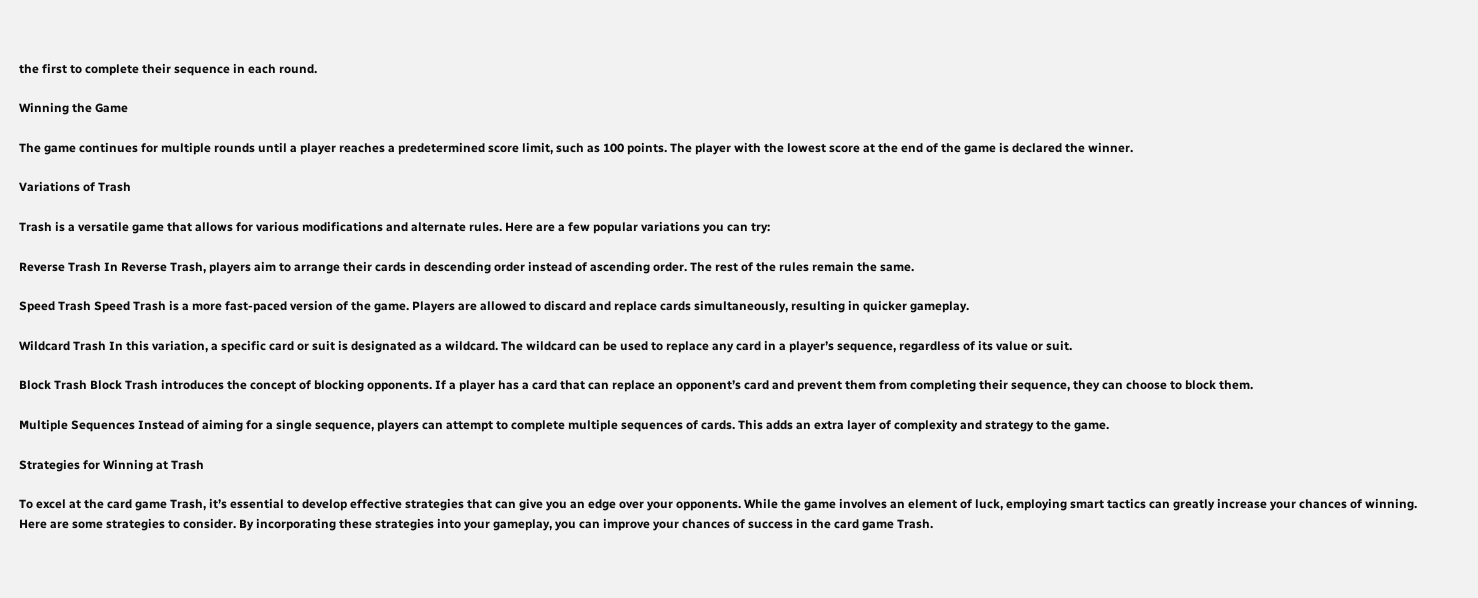the first to complete their sequence in each round.

Winning the Game

The game continues for multiple rounds until a player reaches a predetermined score limit, such as 100 points. The player with the lowest score at the end of the game is declared the winner.

Variations of Trash

Trash is a versatile game that allows for various modifications and alternate rules. Here are a few popular variations you can try:

Reverse Trash In Reverse Trash, players aim to arrange their cards in descending order instead of ascending order. The rest of the rules remain the same.

Speed Trash Speed Trash is a more fast-paced version of the game. Players are allowed to discard and replace cards simultaneously, resulting in quicker gameplay.

Wildcard Trash In this variation, a specific card or suit is designated as a wildcard. The wildcard can be used to replace any card in a player’s sequence, regardless of its value or suit.

Block Trash Block Trash introduces the concept of blocking opponents. If a player has a card that can replace an opponent’s card and prevent them from completing their sequence, they can choose to block them.

Multiple Sequences Instead of aiming for a single sequence, players can attempt to complete multiple sequences of cards. This adds an extra layer of complexity and strategy to the game.

Strategies for Winning at Trash

To excel at the card game Trash, it’s essential to develop effective strategies that can give you an edge over your opponents. While the game involves an element of luck, employing smart tactics can greatly increase your chances of winning. Here are some strategies to consider. By incorporating these strategies into your gameplay, you can improve your chances of success in the card game Trash.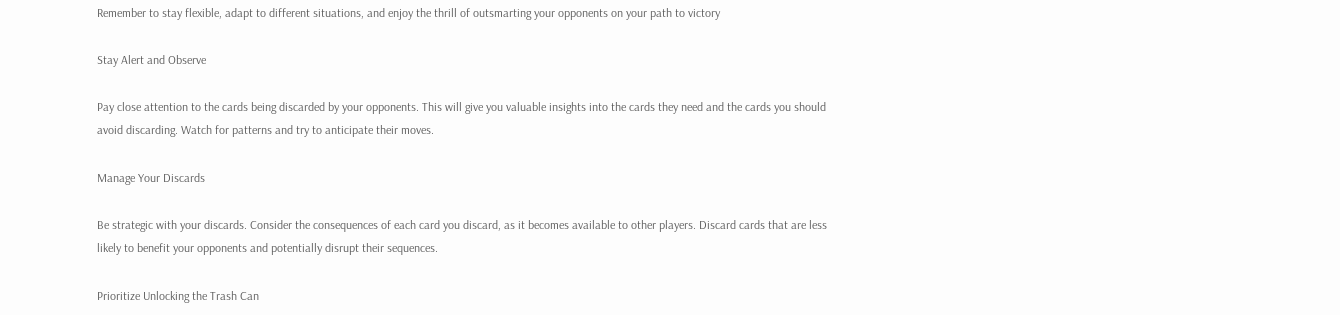Remember to stay flexible, adapt to different situations, and enjoy the thrill of outsmarting your opponents on your path to victory

Stay Alert and Observe

Pay close attention to the cards being discarded by your opponents. This will give you valuable insights into the cards they need and the cards you should avoid discarding. Watch for patterns and try to anticipate their moves.

Manage Your Discards

Be strategic with your discards. Consider the consequences of each card you discard, as it becomes available to other players. Discard cards that are less likely to benefit your opponents and potentially disrupt their sequences.

Prioritize Unlocking the Trash Can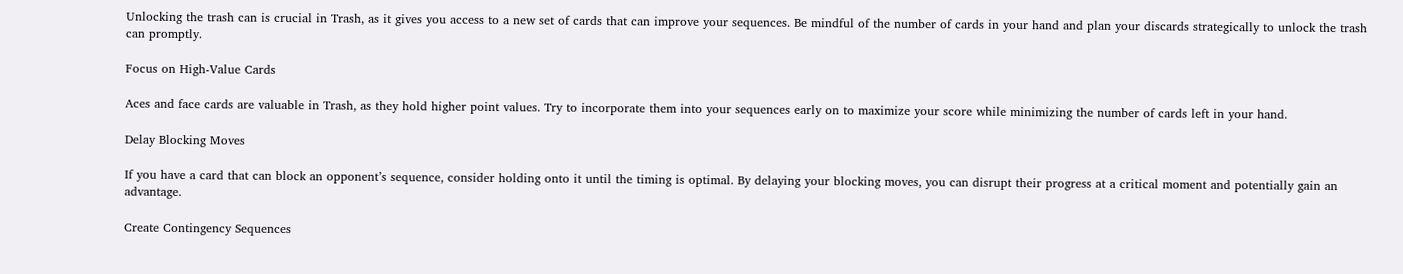Unlocking the trash can is crucial in Trash, as it gives you access to a new set of cards that can improve your sequences. Be mindful of the number of cards in your hand and plan your discards strategically to unlock the trash can promptly.

Focus on High-Value Cards

Aces and face cards are valuable in Trash, as they hold higher point values. Try to incorporate them into your sequences early on to maximize your score while minimizing the number of cards left in your hand.

Delay Blocking Moves

If you have a card that can block an opponent’s sequence, consider holding onto it until the timing is optimal. By delaying your blocking moves, you can disrupt their progress at a critical moment and potentially gain an advantage.

Create Contingency Sequences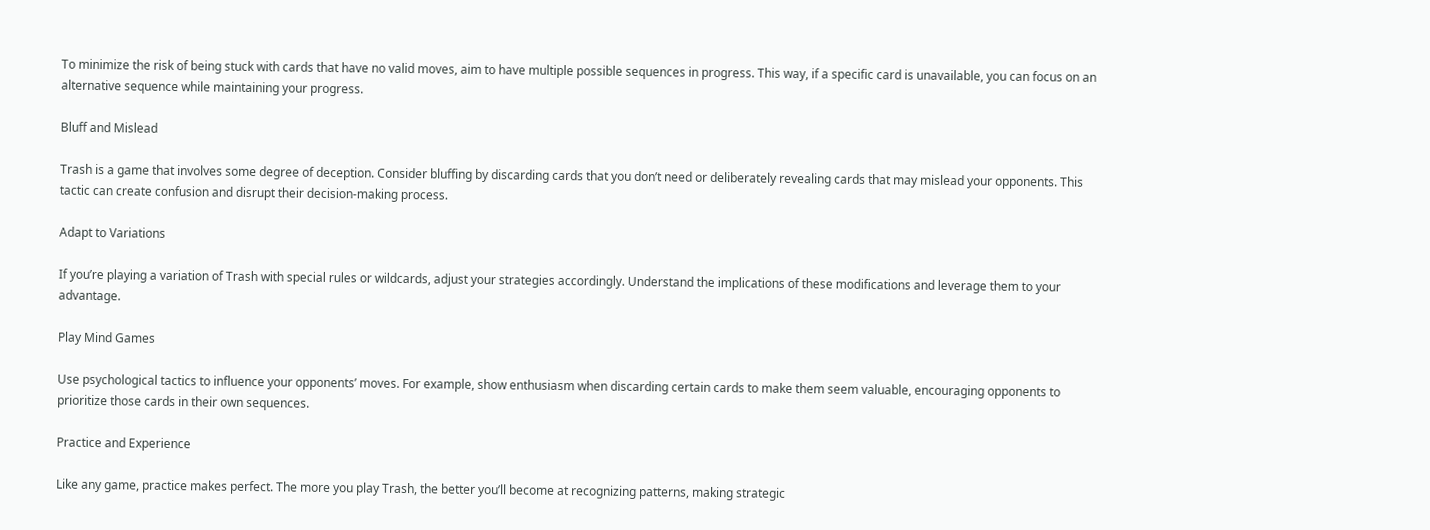To minimize the risk of being stuck with cards that have no valid moves, aim to have multiple possible sequences in progress. This way, if a specific card is unavailable, you can focus on an alternative sequence while maintaining your progress.

Bluff and Mislead

Trash is a game that involves some degree of deception. Consider bluffing by discarding cards that you don’t need or deliberately revealing cards that may mislead your opponents. This tactic can create confusion and disrupt their decision-making process.

Adapt to Variations

If you’re playing a variation of Trash with special rules or wildcards, adjust your strategies accordingly. Understand the implications of these modifications and leverage them to your advantage.

Play Mind Games

Use psychological tactics to influence your opponents’ moves. For example, show enthusiasm when discarding certain cards to make them seem valuable, encouraging opponents to prioritize those cards in their own sequences.

Practice and Experience

Like any game, practice makes perfect. The more you play Trash, the better you’ll become at recognizing patterns, making strategic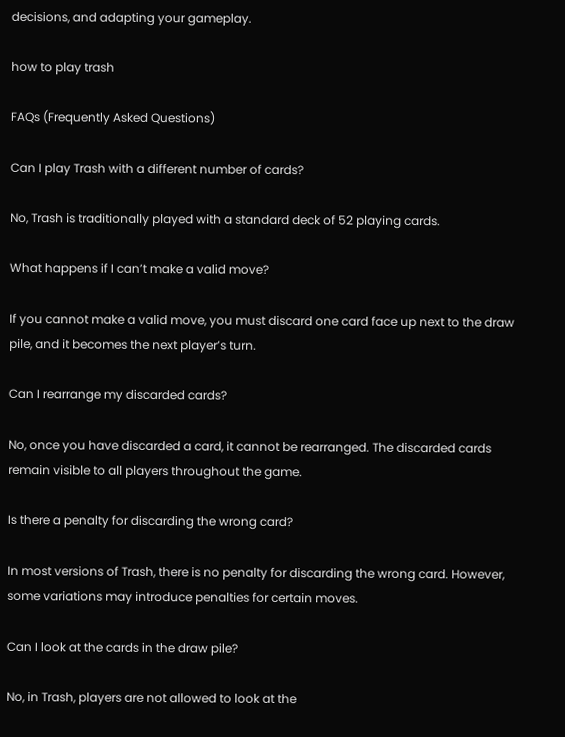decisions, and adapting your gameplay.

how to play trash

FAQs (Frequently Asked Questions)

Can I play Trash with a different number of cards?

No, Trash is traditionally played with a standard deck of 52 playing cards.

What happens if I can’t make a valid move?

If you cannot make a valid move, you must discard one card face up next to the draw pile, and it becomes the next player’s turn.

Can I rearrange my discarded cards?

No, once you have discarded a card, it cannot be rearranged. The discarded cards remain visible to all players throughout the game.

Is there a penalty for discarding the wrong card?

In most versions of Trash, there is no penalty for discarding the wrong card. However, some variations may introduce penalties for certain moves.

Can I look at the cards in the draw pile?

No, in Trash, players are not allowed to look at the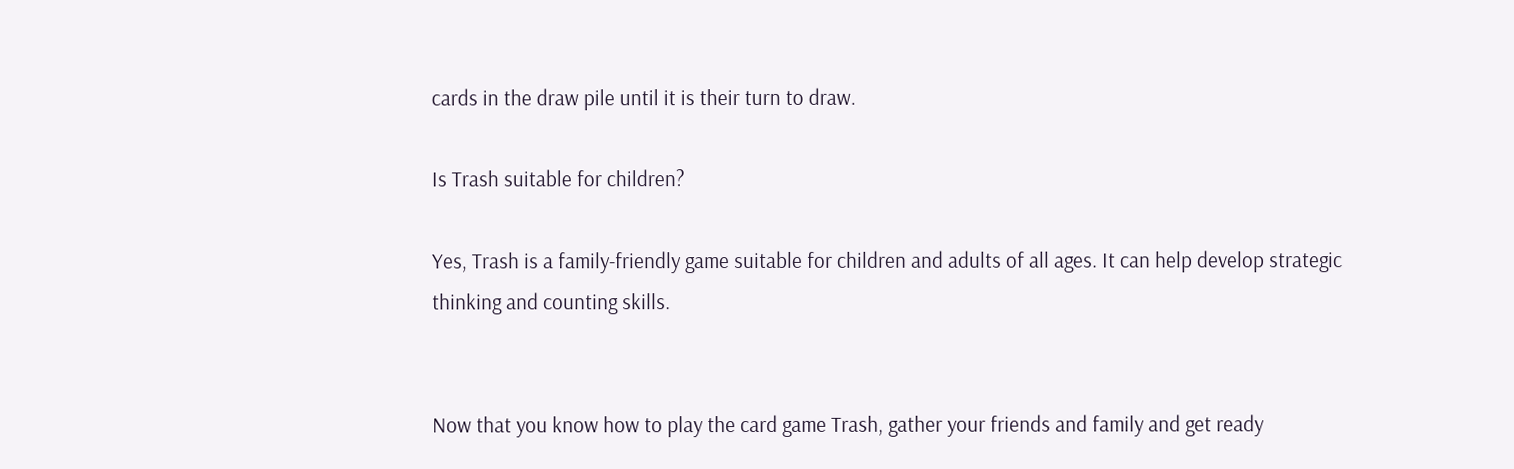cards in the draw pile until it is their turn to draw.

Is Trash suitable for children?

Yes, Trash is a family-friendly game suitable for children and adults of all ages. It can help develop strategic thinking and counting skills.


Now that you know how to play the card game Trash, gather your friends and family and get ready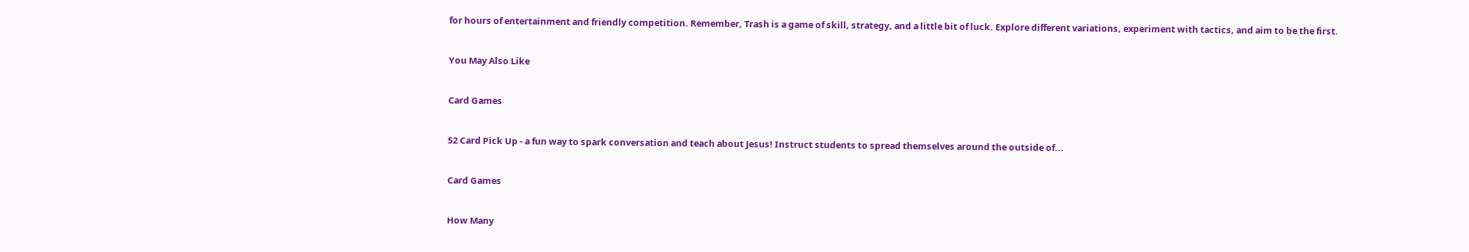for hours of entertainment and friendly competition. Remember, Trash is a game of skill, strategy, and a little bit of luck. Explore different variations, experiment with tactics, and aim to be the first.

You May Also Like

Card Games

52 Card Pick Up - a fun way to spark conversation and teach about Jesus! Instruct students to spread themselves around the outside of...

Card Games

How Many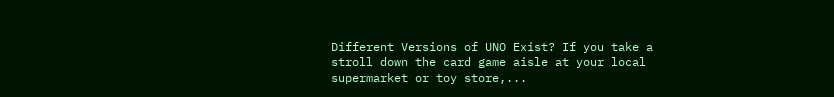Different Versions of UNO Exist? If you take a stroll down the card game aisle at your local supermarket or toy store,...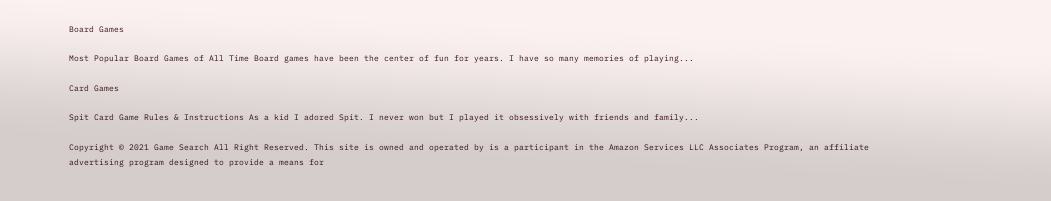Board Games

Most Popular Board Games of All Time Board games have been the center of fun for years. I have so many memories of playing...

Card Games

Spit Card Game Rules & Instructions As a kid I adored Spit. I never won but I played it obsessively with friends and family...

Copyright © 2021 Game Search All Right Reserved. This site is owned and operated by is a participant in the Amazon Services LLC Associates Program, an affiliate advertising program designed to provide a means for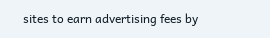sites to earn advertising fees by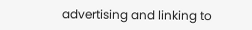advertising and linking to